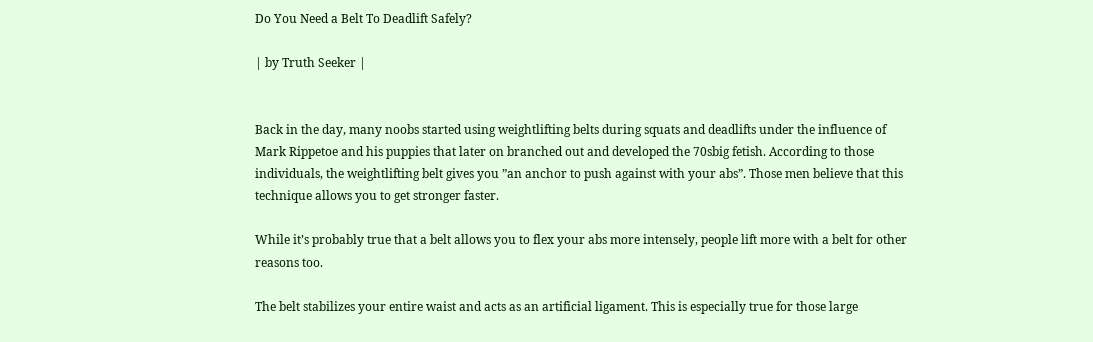Do You Need a Belt To Deadlift Safely?

| by Truth Seeker |


Back in the day, many noobs started using weightlifting belts during squats and deadlifts under the influence of Mark Rippetoe and his puppies that later on branched out and developed the 70sbig fetish. According to those individuals, the weightlifting belt gives you ”an anchor to push against with your abs”. Those men believe that this technique allows you to get stronger faster.

While it’s probably true that a belt allows you to flex your abs more intensely, people lift more with a belt for other reasons too.

The belt stabilizes your entire waist and acts as an artificial ligament. This is especially true for those large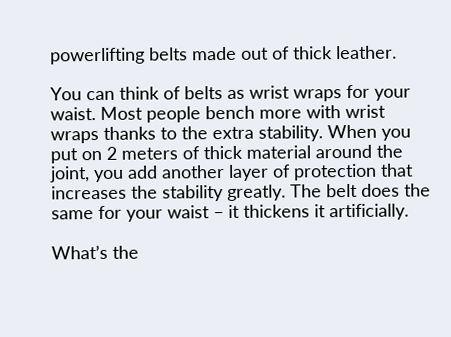powerlifting belts made out of thick leather.

You can think of belts as wrist wraps for your waist. Most people bench more with wrist wraps thanks to the extra stability. When you put on 2 meters of thick material around the joint, you add another layer of protection that increases the stability greatly. The belt does the same for your waist – it thickens it artificially.

What’s the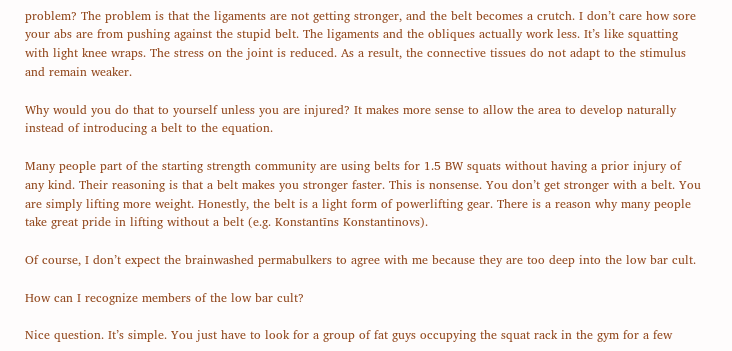problem? The problem is that the ligaments are not getting stronger, and the belt becomes a crutch. I don’t care how sore your abs are from pushing against the stupid belt. The ligaments and the obliques actually work less. It’s like squatting with light knee wraps. The stress on the joint is reduced. As a result, the connective tissues do not adapt to the stimulus and remain weaker.

Why would you do that to yourself unless you are injured? It makes more sense to allow the area to develop naturally instead of introducing a belt to the equation.

Many people part of the starting strength community are using belts for 1.5 BW squats without having a prior injury of any kind. Their reasoning is that a belt makes you stronger faster. This is nonsense. You don’t get stronger with a belt. You are simply lifting more weight. Honestly, the belt is a light form of powerlifting gear. There is a reason why many people take great pride in lifting without a belt (e.g. Konstantīns Konstantinovs).

Of course, I don’t expect the brainwashed permabulkers to agree with me because they are too deep into the low bar cult.

How can I recognize members of the low bar cult?

Nice question. It’s simple. You just have to look for a group of fat guys occupying the squat rack in the gym for a few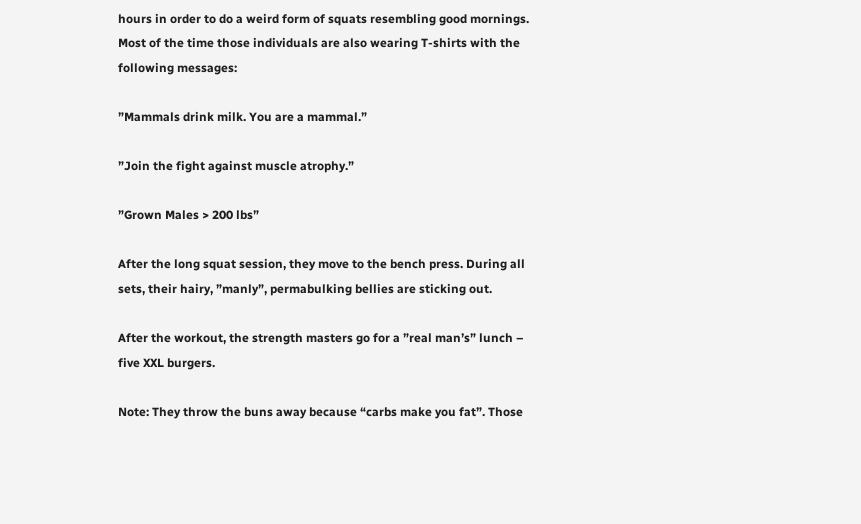hours in order to do a weird form of squats resembling good mornings. Most of the time those individuals are also wearing T-shirts with the following messages:

”Mammals drink milk. You are a mammal.”

”Join the fight against muscle atrophy.”

”Grown Males > 200 lbs”

After the long squat session, they move to the bench press. During all sets, their hairy, ”manly”, permabulking bellies are sticking out.

After the workout, the strength masters go for a ”real man’s” lunch – five XXL burgers.

Note: They throw the buns away because “carbs make you fat”. Those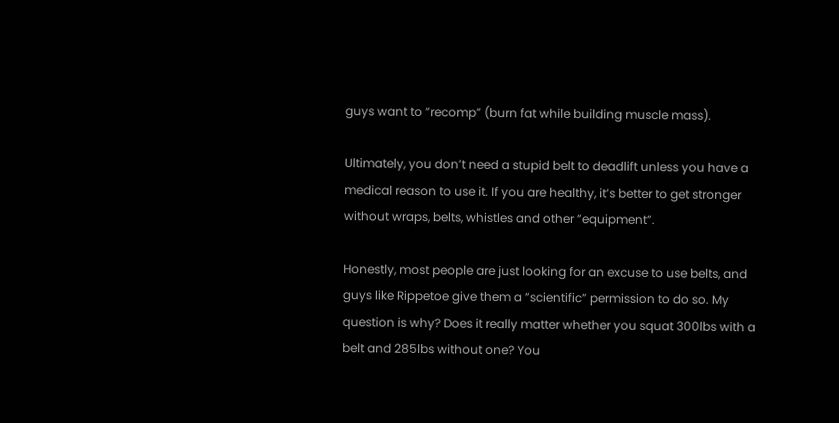guys want to ”recomp” (burn fat while building muscle mass).

Ultimately, you don’t need a stupid belt to deadlift unless you have a medical reason to use it. If you are healthy, it’s better to get stronger without wraps, belts, whistles and other ”equipment”.

Honestly, most people are just looking for an excuse to use belts, and guys like Rippetoe give them a ”scientific” permission to do so. My question is why? Does it really matter whether you squat 300lbs with a belt and 285lbs without one? You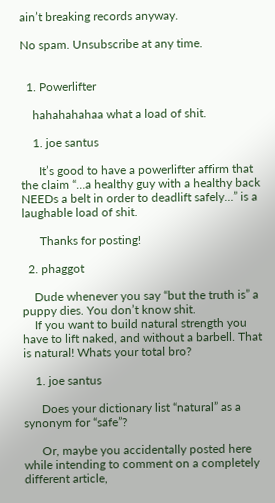ain’t breaking records anyway.

No spam. Unsubscribe at any time.


  1. Powerlifter

    hahahahahaa what a load of shit.

    1. joe santus

      It’s good to have a powerlifter affirm that the claim “…a healthy guy with a healthy back NEEDs a belt in order to deadlift safely…” is a laughable load of shit.

      Thanks for posting!

  2. phaggot

    Dude whenever you say “but the truth is” a puppy dies. You don’t know shit.
    If you want to build natural strength you have to lift naked, and without a barbell. That is natural! Whats your total bro?

    1. joe santus

      Does your dictionary list “natural” as a synonym for “safe”?

      Or, maybe you accidentally posted here while intending to comment on a completely different article,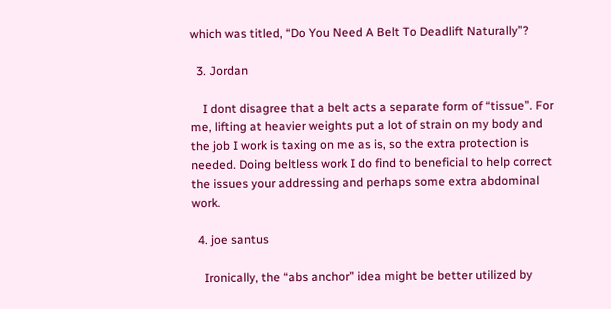which was titled, “Do You Need A Belt To Deadlift Naturally”?

  3. Jordan

    I dont disagree that a belt acts a separate form of “tissue”. For me, lifting at heavier weights put a lot of strain on my body and the job I work is taxing on me as is, so the extra protection is needed. Doing beltless work I do find to beneficial to help correct the issues your addressing and perhaps some extra abdominal work.

  4. joe santus

    Ironically, the “abs anchor” idea might be better utilized by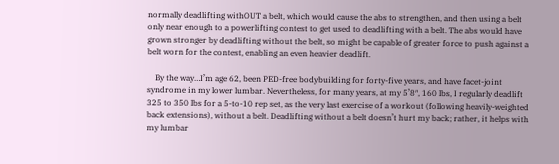normally deadlifting withOUT a belt, which would cause the abs to strengthen, and then using a belt only near enough to a powerlifting contest to get used to deadlifting with a belt. The abs would have grown stronger by deadlifting without the belt, so might be capable of greater force to push against a belt worn for the contest, enabling an even heavier deadlift.

    By the way…I’m age 62, been PED-free bodybuilding for forty-five years, and have facet-joint syndrome in my lower lumbar. Nevertheless, for many years, at my 5’8″, 160 lbs, I regularly deadlift 325 to 350 lbs for a 5-to-10 rep set, as the very last exercise of a workout (following heavily-weighted back extensions), without a belt. Deadlifting without a belt doesn’t hurt my back; rather, it helps with my lumbar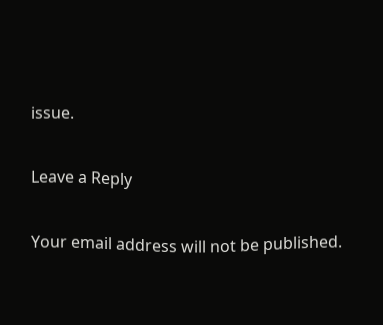issue.

Leave a Reply

Your email address will not be published.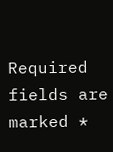Required fields are marked *